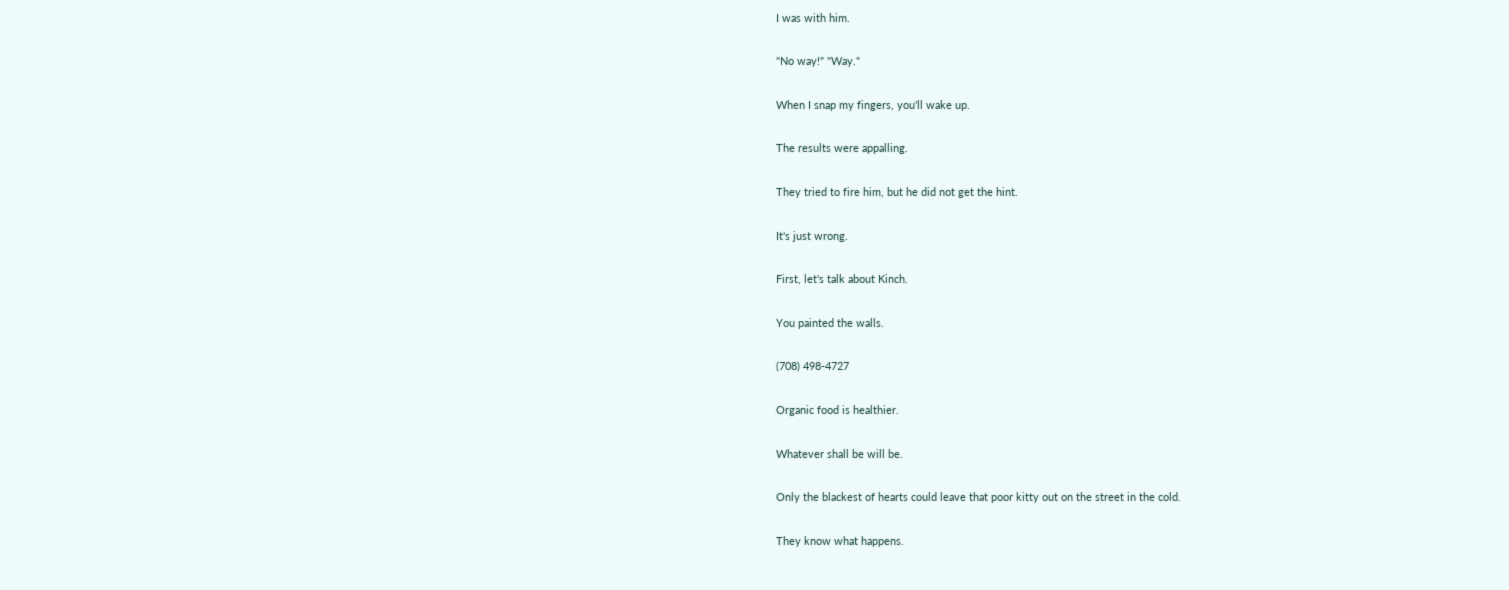I was with him.

"No way!" "Way."

When I snap my fingers, you'll wake up.

The results were appalling.

They tried to fire him, but he did not get the hint.

It's just wrong.

First, let's talk about Kinch.

You painted the walls.

(708) 498-4727

Organic food is healthier.

Whatever shall be will be.

Only the blackest of hearts could leave that poor kitty out on the street in the cold.

They know what happens.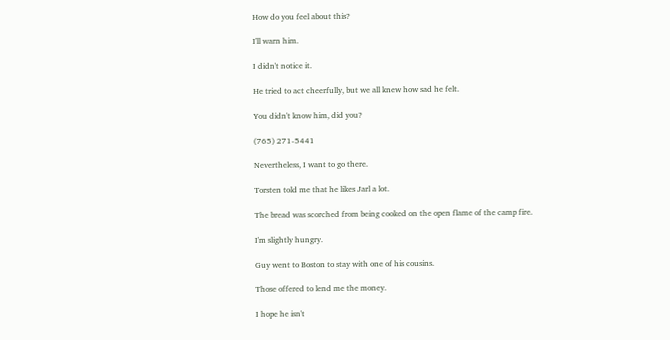How do you feel about this?

I'll warn him.

I didn't notice it.

He tried to act cheerfully, but we all knew how sad he felt.

You didn't know him, did you?

(765) 271-5441

Nevertheless, I want to go there.

Torsten told me that he likes Jarl a lot.

The bread was scorched from being cooked on the open flame of the camp fire.

I'm slightly hungry.

Guy went to Boston to stay with one of his cousins.

Those offered to lend me the money.

I hope he isn't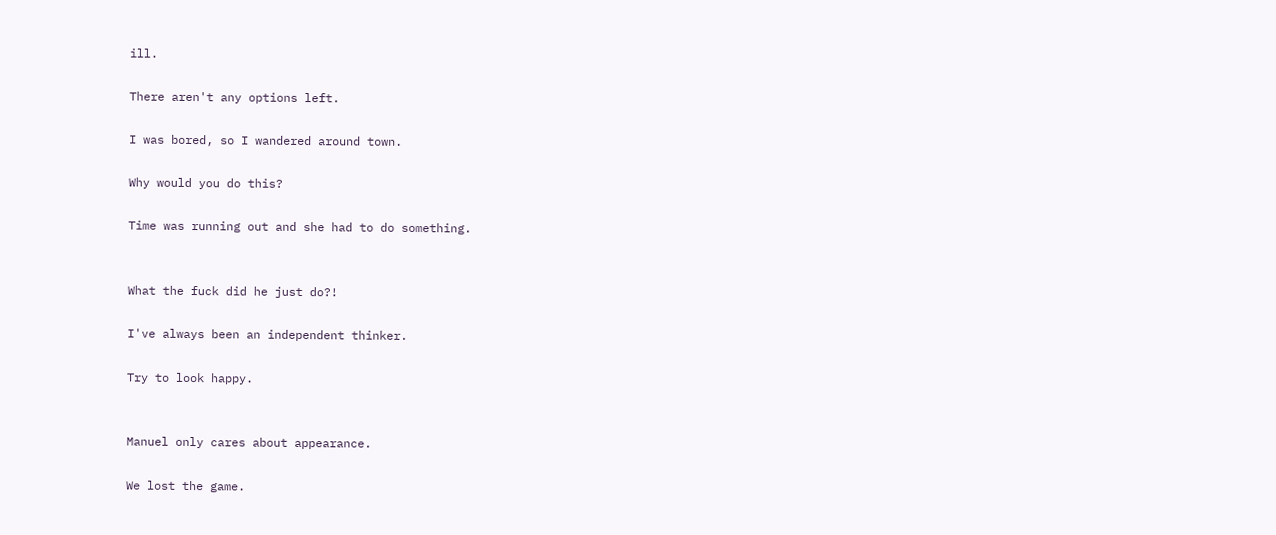ill.

There aren't any options left.

I was bored, so I wandered around town.

Why would you do this?

Time was running out and she had to do something.


What the fuck did he just do?!

I've always been an independent thinker.

Try to look happy.


Manuel only cares about appearance.

We lost the game.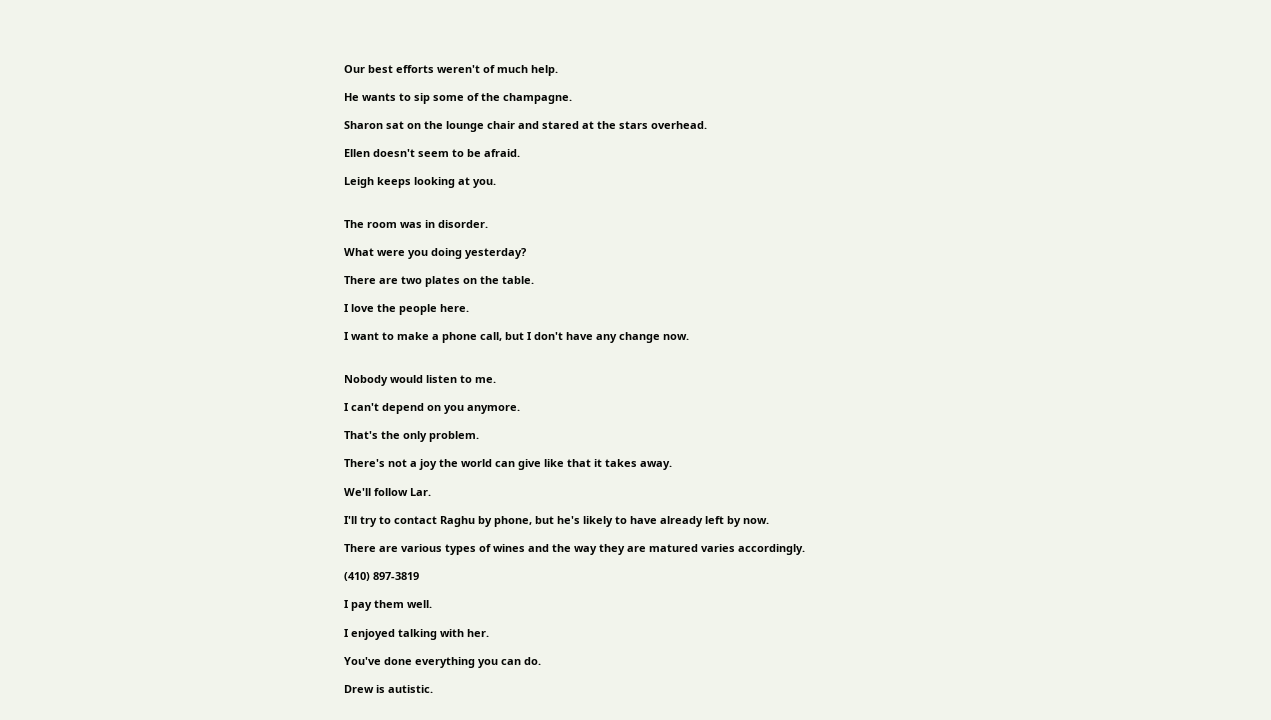Our best efforts weren't of much help.

He wants to sip some of the champagne.

Sharon sat on the lounge chair and stared at the stars overhead.

Ellen doesn't seem to be afraid.

Leigh keeps looking at you.


The room was in disorder.

What were you doing yesterday?

There are two plates on the table.

I love the people here.

I want to make a phone call, but I don't have any change now.


Nobody would listen to me.

I can't depend on you anymore.

That's the only problem.

There's not a joy the world can give like that it takes away.

We'll follow Lar.

I'll try to contact Raghu by phone, but he's likely to have already left by now.

There are various types of wines and the way they are matured varies accordingly.

(410) 897-3819

I pay them well.

I enjoyed talking with her.

You've done everything you can do.

Drew is autistic.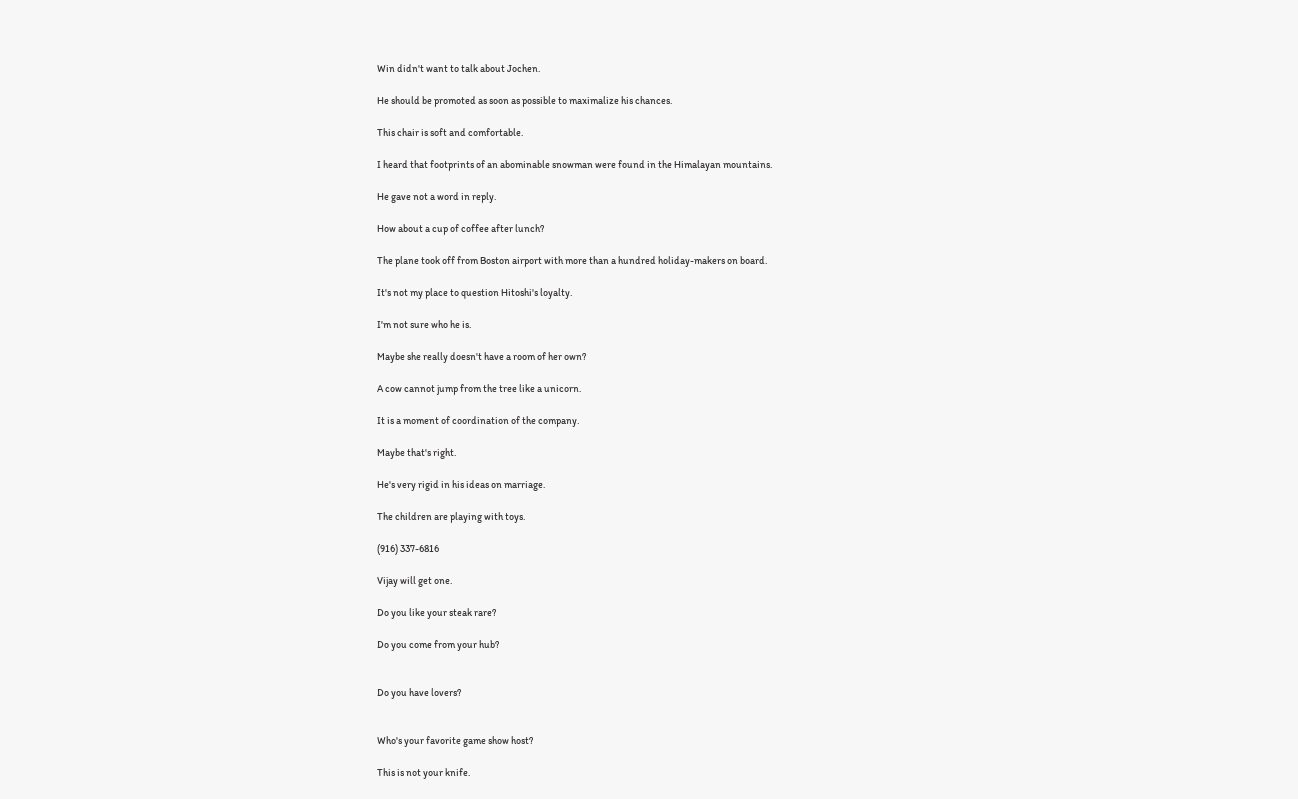Win didn't want to talk about Jochen.

He should be promoted as soon as possible to maximalize his chances.

This chair is soft and comfortable.

I heard that footprints of an abominable snowman were found in the Himalayan mountains.

He gave not a word in reply.

How about a cup of coffee after lunch?

The plane took off from Boston airport with more than a hundred holiday-makers on board.

It's not my place to question Hitoshi's loyalty.

I'm not sure who he is.

Maybe she really doesn't have a room of her own?

A cow cannot jump from the tree like a unicorn.

It is a moment of coordination of the company.

Maybe that's right.

He's very rigid in his ideas on marriage.

The children are playing with toys.

(916) 337-6816

Vijay will get one.

Do you like your steak rare?

Do you come from your hub?


Do you have lovers?


Who's your favorite game show host?

This is not your knife.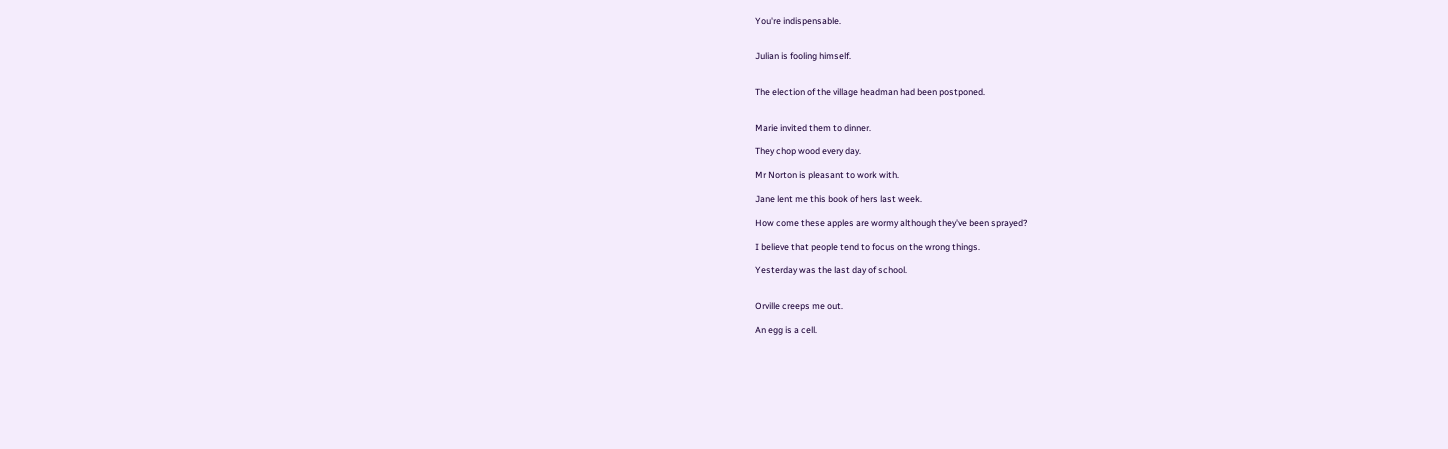You're indispensable.


Julian is fooling himself.


The election of the village headman had been postponed.


Marie invited them to dinner.

They chop wood every day.

Mr Norton is pleasant to work with.

Jane lent me this book of hers last week.

How come these apples are wormy although they've been sprayed?

I believe that people tend to focus on the wrong things.

Yesterday was the last day of school.


Orville creeps me out.

An egg is a cell.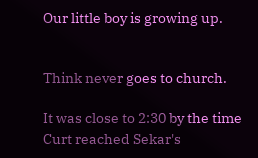Our little boy is growing up.


Think never goes to church.

It was close to 2:30 by the time Curt reached Sekar's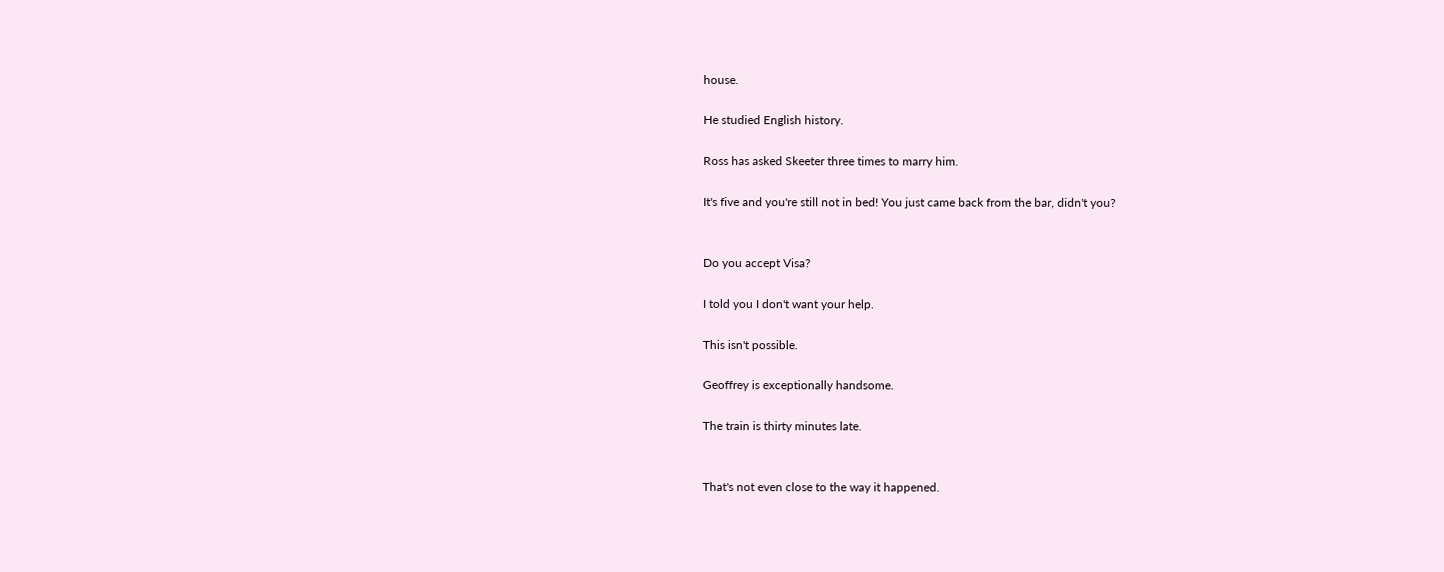house.

He studied English history.

Ross has asked Skeeter three times to marry him.

It's five and you're still not in bed! You just came back from the bar, didn't you?


Do you accept Visa?

I told you I don't want your help.

This isn't possible.

Geoffrey is exceptionally handsome.

The train is thirty minutes late.


That's not even close to the way it happened.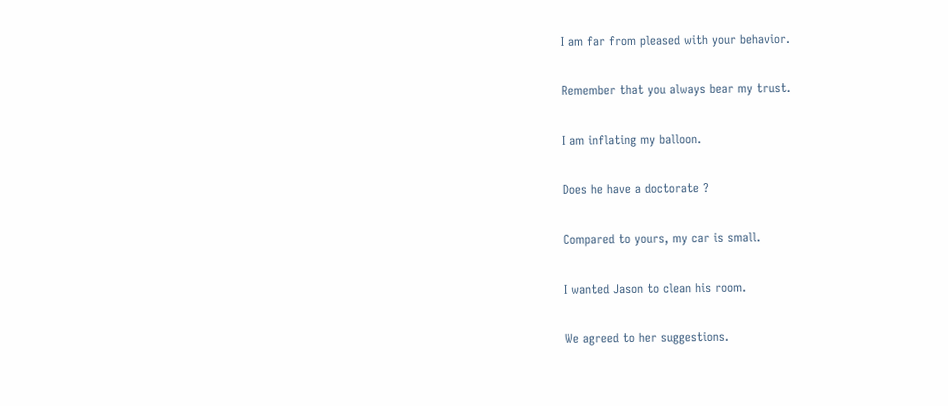I am far from pleased with your behavior.

Remember that you always bear my trust.

I am inflating my balloon.

Does he have a doctorate ?

Compared to yours, my car is small.

I wanted Jason to clean his room.

We agreed to her suggestions.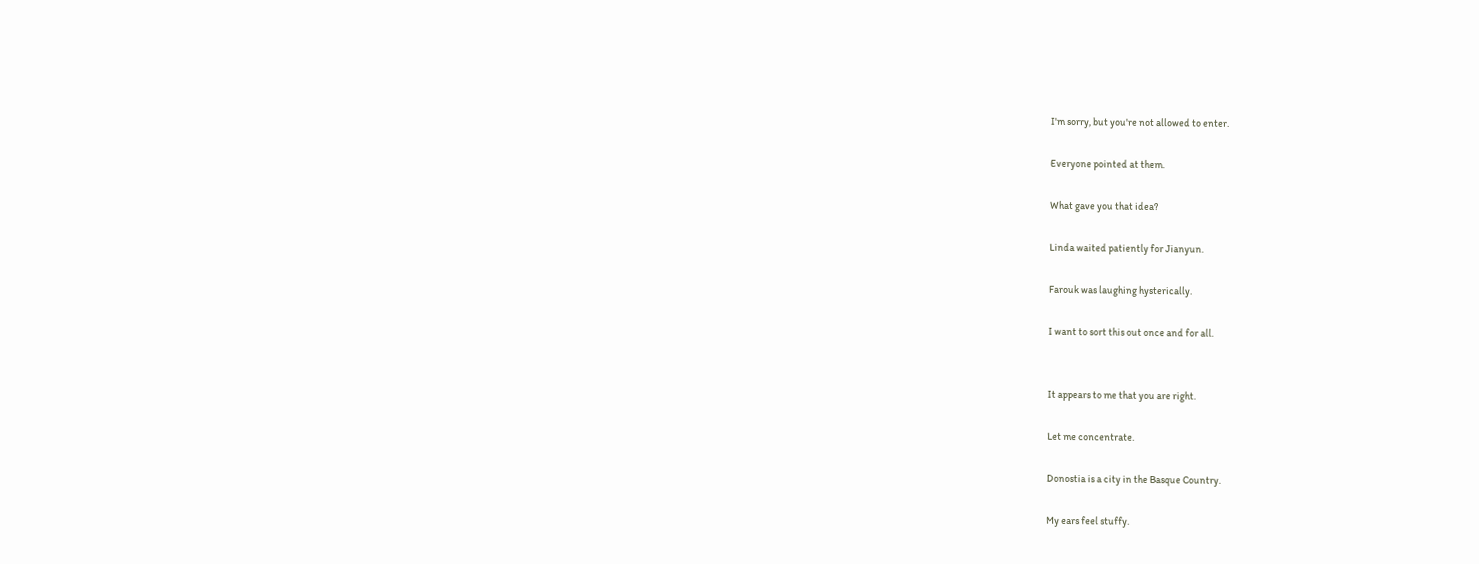I'm sorry, but you're not allowed to enter.

Everyone pointed at them.

What gave you that idea?

Linda waited patiently for Jianyun.

Farouk was laughing hysterically.

I want to sort this out once and for all.


It appears to me that you are right.

Let me concentrate.

Donostia is a city in the Basque Country.

My ears feel stuffy.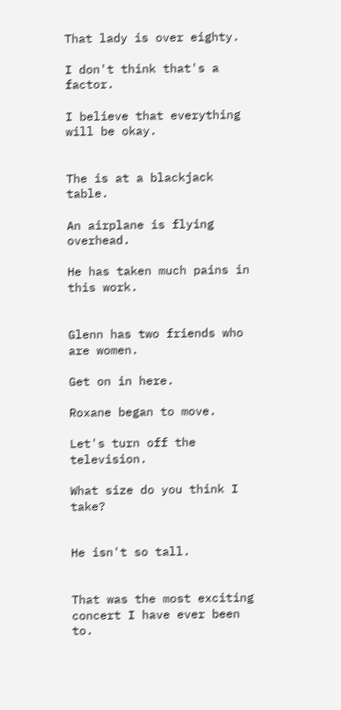That lady is over eighty.

I don't think that's a factor.

I believe that everything will be okay.


The is at a blackjack table.

An airplane is flying overhead.

He has taken much pains in this work.


Glenn has two friends who are women.

Get on in here.

Roxane began to move.

Let's turn off the television.

What size do you think I take?


He isn't so tall.


That was the most exciting concert I have ever been to.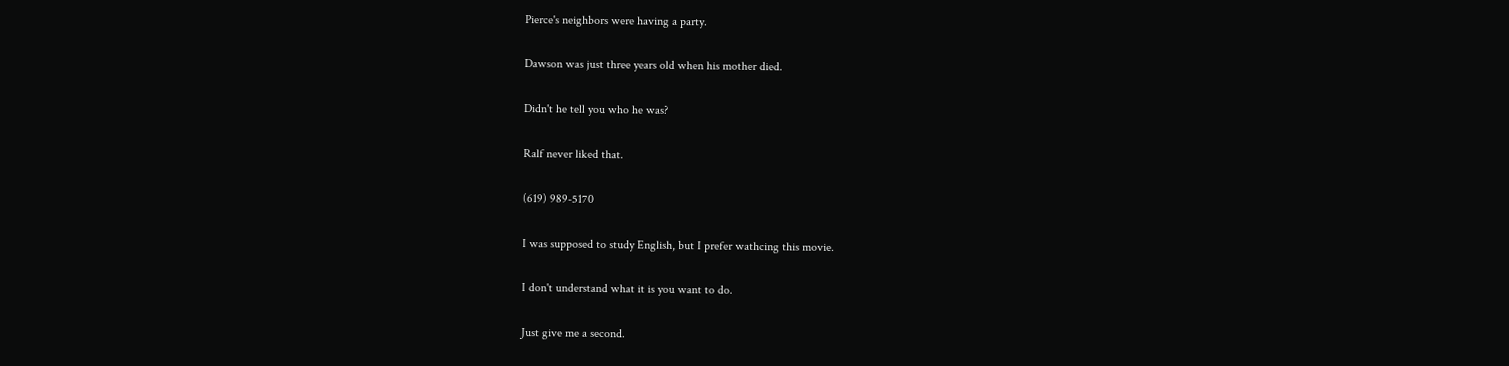Pierce's neighbors were having a party.

Dawson was just three years old when his mother died.

Didn't he tell you who he was?

Ralf never liked that.

(619) 989-5170

I was supposed to study English, but I prefer wathcing this movie.

I don't understand what it is you want to do.

Just give me a second.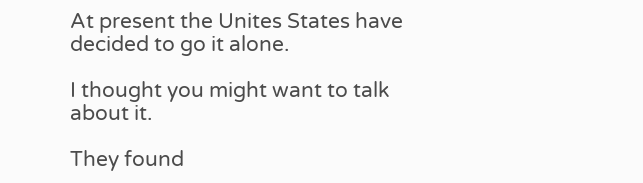At present the Unites States have decided to go it alone.

I thought you might want to talk about it.

They found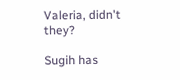Valeria, didn't they?

Sugih has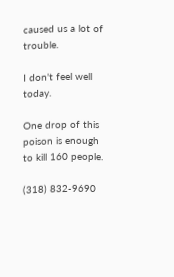caused us a lot of trouble.

I don't feel well today.

One drop of this poison is enough to kill 160 people.

(318) 832-9690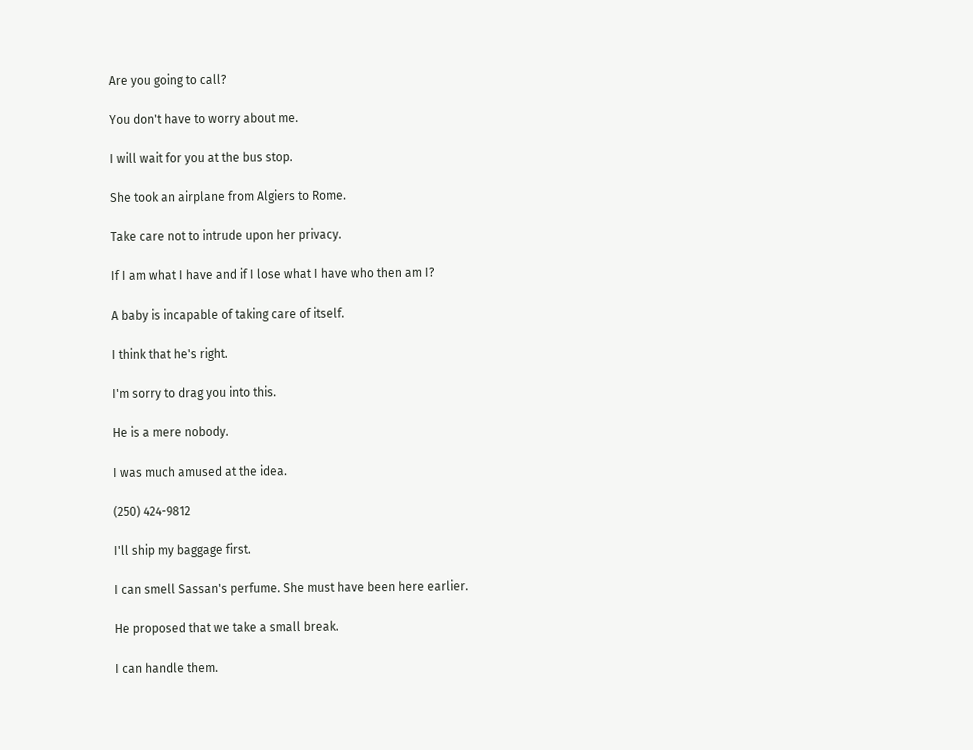Are you going to call?

You don't have to worry about me.

I will wait for you at the bus stop.

She took an airplane from Algiers to Rome.

Take care not to intrude upon her privacy.

If I am what I have and if I lose what I have who then am I?

A baby is incapable of taking care of itself.

I think that he's right.

I'm sorry to drag you into this.

He is a mere nobody.

I was much amused at the idea.

(250) 424-9812

I'll ship my baggage first.

I can smell Sassan's perfume. She must have been here earlier.

He proposed that we take a small break.

I can handle them.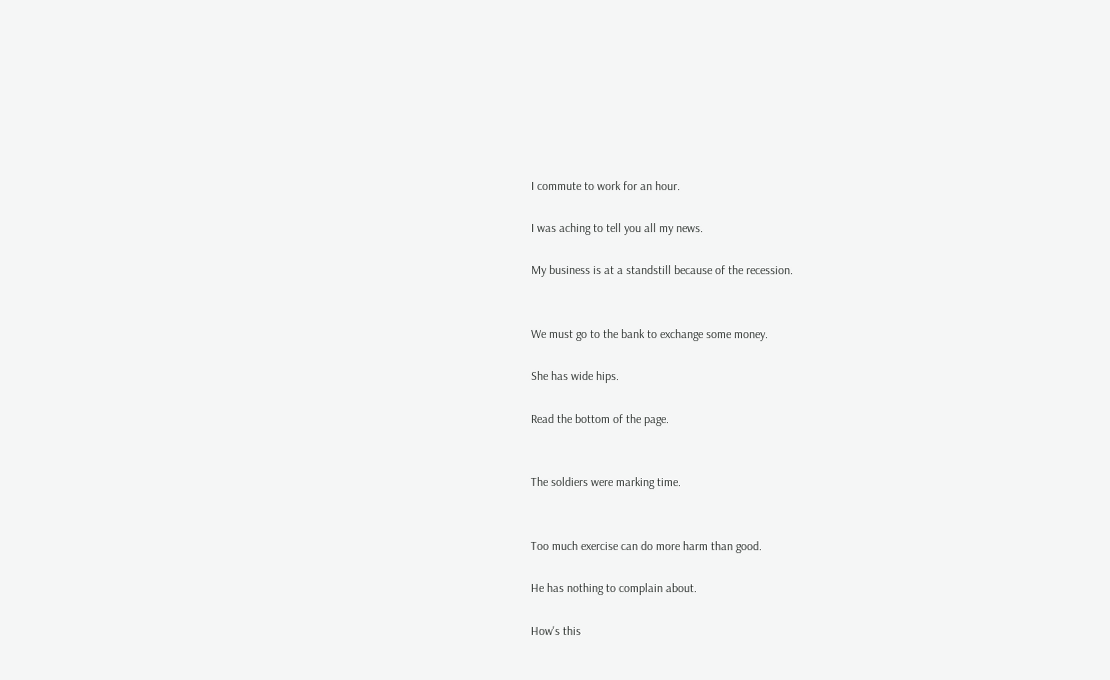I commute to work for an hour.

I was aching to tell you all my news.

My business is at a standstill because of the recession.


We must go to the bank to exchange some money.

She has wide hips.

Read the bottom of the page.


The soldiers were marking time.


Too much exercise can do more harm than good.

He has nothing to complain about.

How's this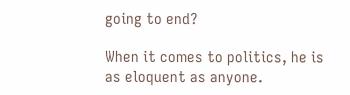going to end?

When it comes to politics, he is as eloquent as anyone.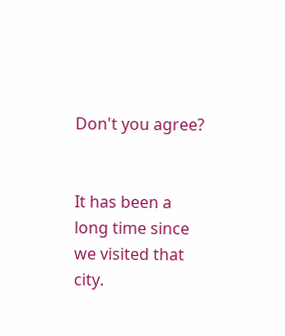Don't you agree?


It has been a long time since we visited that city.